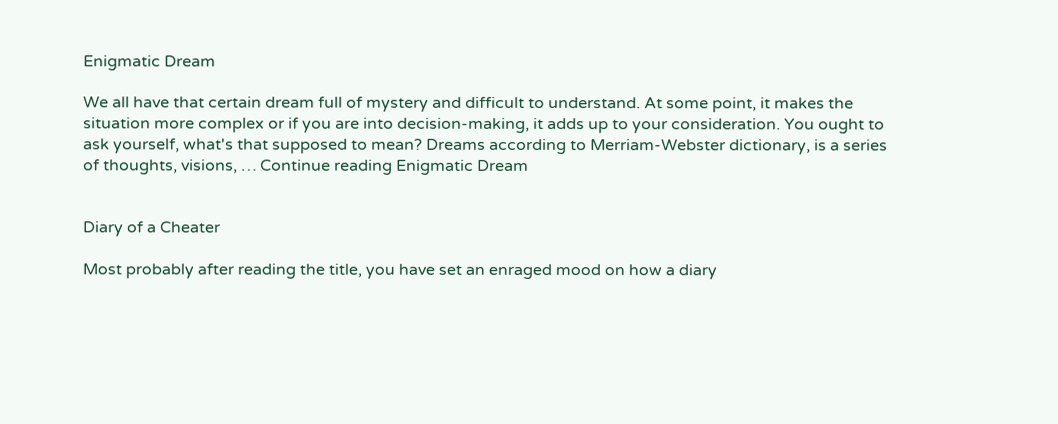Enigmatic Dream

We all have that certain dream full of mystery and difficult to understand. At some point, it makes the situation more complex or if you are into decision-making, it adds up to your consideration. You ought to ask yourself, what's that supposed to mean? Dreams according to Merriam-Webster dictionary, is a series of thoughts, visions, … Continue reading Enigmatic Dream


Diary of a Cheater

Most probably after reading the title, you have set an enraged mood on how a diary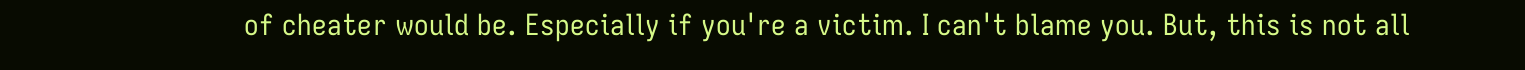of cheater would be. Especially if you're a victim. I can't blame you. But, this is not all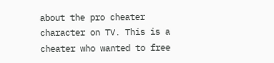about the pro cheater character on TV. This is a cheater who wanted to free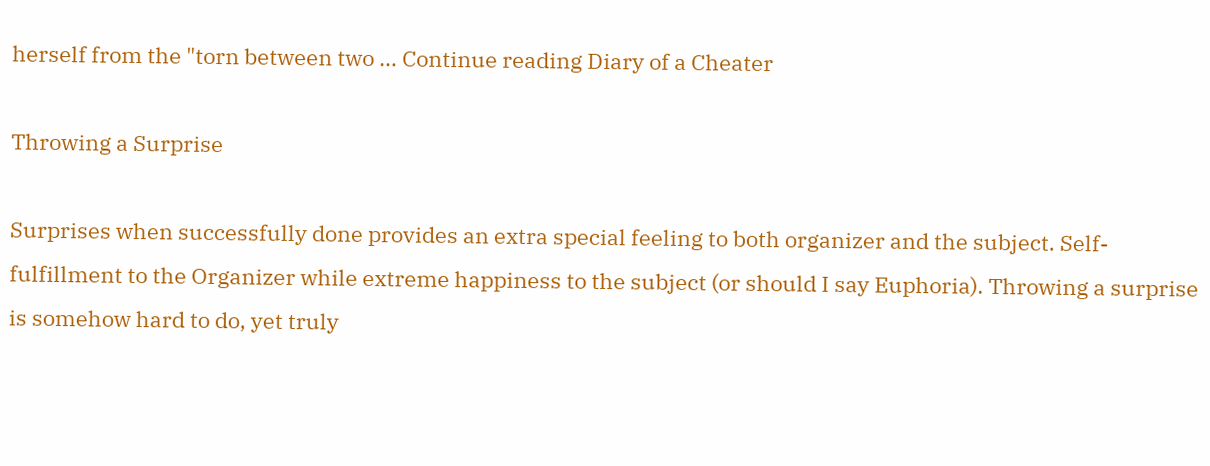herself from the "torn between two … Continue reading Diary of a Cheater

Throwing a Surprise

Surprises when successfully done provides an extra special feeling to both organizer and the subject. Self-fulfillment to the Organizer while extreme happiness to the subject (or should I say Euphoria). Throwing a surprise is somehow hard to do, yet truly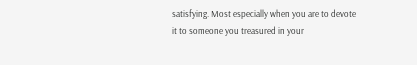satisfying. Most especially when you are to devote it to someone you treasured in your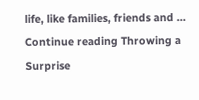life, like families, friends and … Continue reading Throwing a Surprise